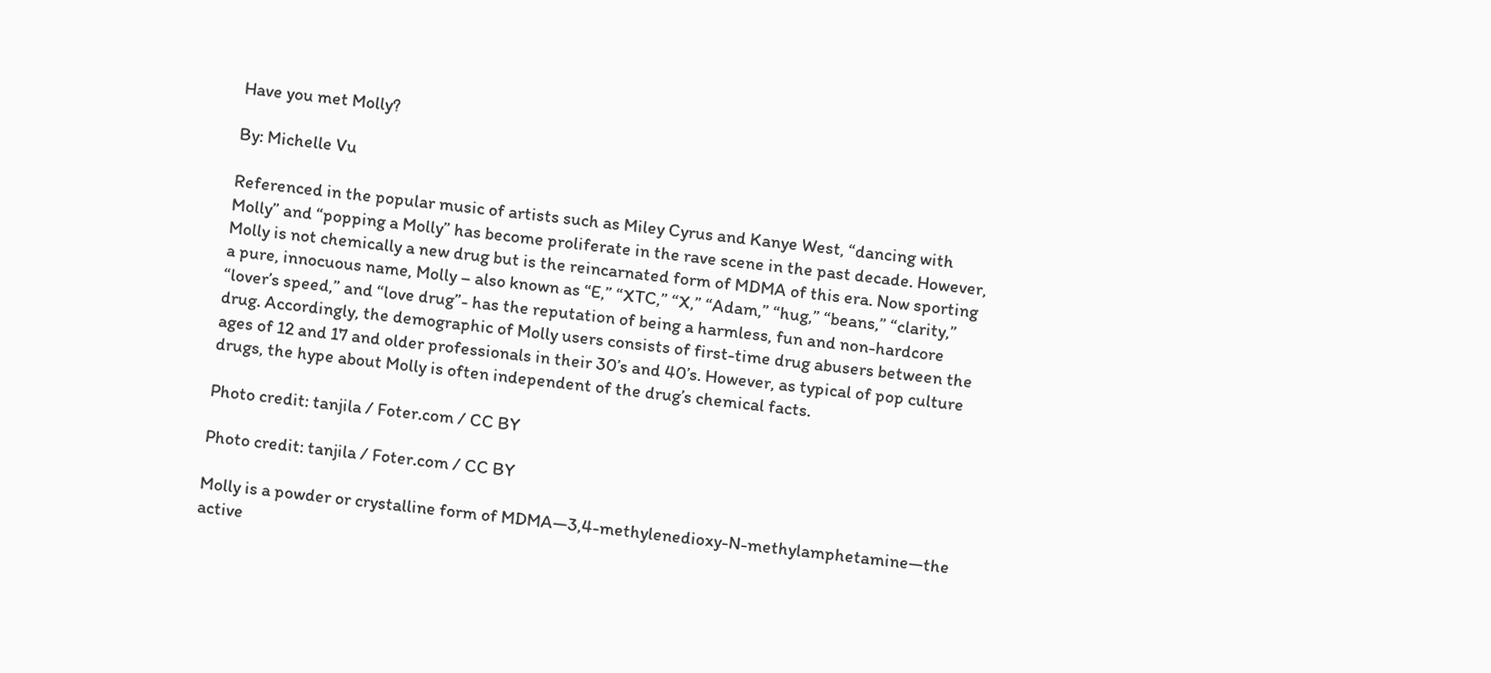Have you met Molly?

By: Michelle Vu

Referenced in the popular music of artists such as Miley Cyrus and Kanye West, “dancing with Molly” and “popping a Molly” has become proliferate in the rave scene in the past decade. However, Molly is not chemically a new drug but is the reincarnated form of MDMA of this era. Now sporting a pure, innocuous name, Molly – also known as “E,” “XTC,” “X,” “Adam,” “hug,” “beans,” “clarity,” “lover’s speed,” and “love drug”- has the reputation of being a harmless, fun and non-hardcore drug. Accordingly, the demographic of Molly users consists of first-time drug abusers between the ages of 12 and 17 and older professionals in their 30’s and 40’s. However, as typical of pop culture drugs, the hype about Molly is often independent of the drug’s chemical facts.

Photo credit: tanjila / Foter.com / CC BY

Photo credit: tanjila / Foter.com / CC BY

Molly is a powder or crystalline form of MDMA—3,4-methylenedioxy-N-methylamphetamine—the active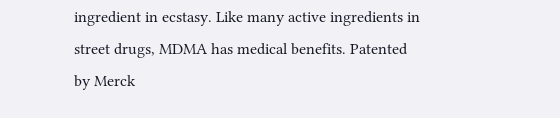ingredient in ecstasy. Like many active ingredients in street drugs, MDMA has medical benefits. Patented by Merck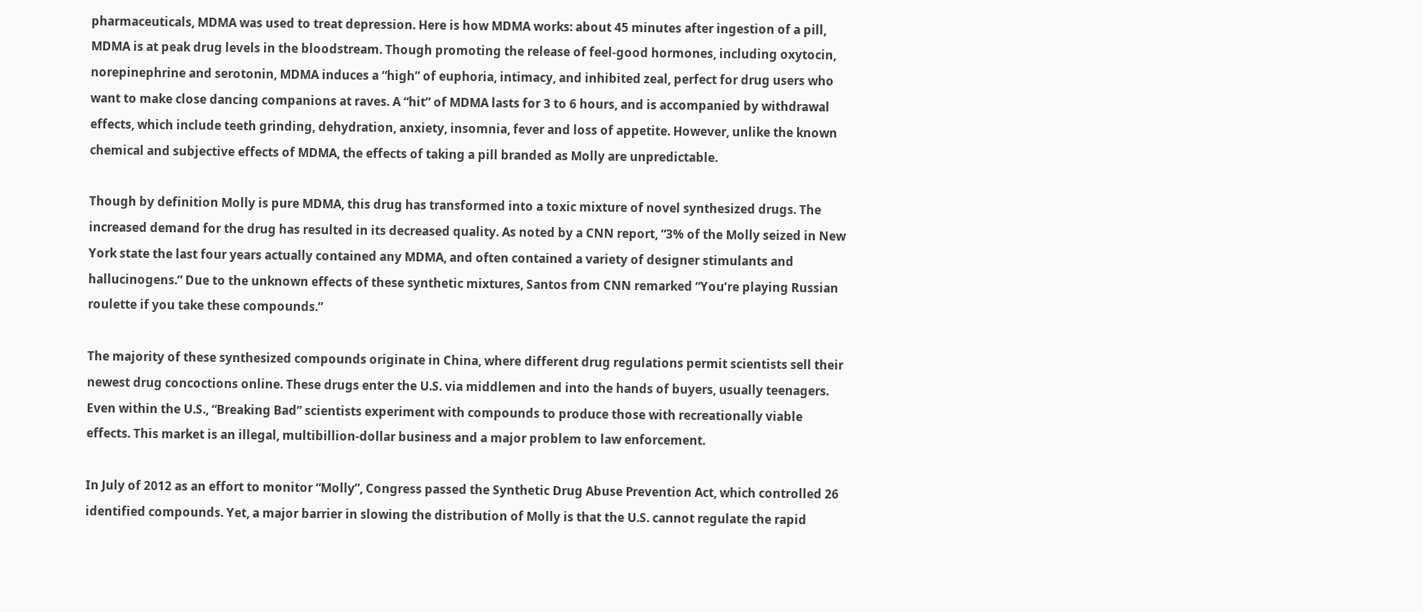pharmaceuticals, MDMA was used to treat depression. Here is how MDMA works: about 45 minutes after ingestion of a pill, MDMA is at peak drug levels in the bloodstream. Though promoting the release of feel-good hormones, including oxytocin, norepinephrine and serotonin, MDMA induces a “high” of euphoria, intimacy, and inhibited zeal, perfect for drug users who want to make close dancing companions at raves. A “hit” of MDMA lasts for 3 to 6 hours, and is accompanied by withdrawal effects, which include teeth grinding, dehydration, anxiety, insomnia, fever and loss of appetite. However, unlike the known chemical and subjective effects of MDMA, the effects of taking a pill branded as Molly are unpredictable.

Though by definition Molly is pure MDMA, this drug has transformed into a toxic mixture of novel synthesized drugs. The increased demand for the drug has resulted in its decreased quality. As noted by a CNN report, “3% of the Molly seized in New York state the last four years actually contained any MDMA, and often contained a variety of designer stimulants and hallucinogens.” Due to the unknown effects of these synthetic mixtures, Santos from CNN remarked “You’re playing Russian roulette if you take these compounds.”

The majority of these synthesized compounds originate in China, where different drug regulations permit scientists sell their newest drug concoctions online. These drugs enter the U.S. via middlemen and into the hands of buyers, usually teenagers. Even within the U.S., “Breaking Bad” scientists experiment with compounds to produce those with recreationally viable effects. This market is an illegal, multibillion-dollar business and a major problem to law enforcement.

In July of 2012 as an effort to monitor “Molly”, Congress passed the Synthetic Drug Abuse Prevention Act, which controlled 26 identified compounds. Yet, a major barrier in slowing the distribution of Molly is that the U.S. cannot regulate the rapid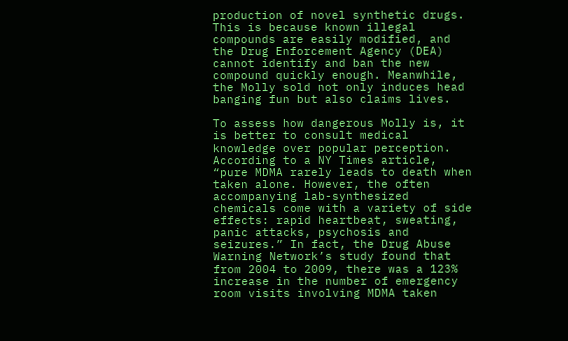production of novel synthetic drugs. This is because known illegal compounds are easily modified, and the Drug Enforcement Agency (DEA) cannot identify and ban the new compound quickly enough. Meanwhile, the Molly sold not only induces head banging fun but also claims lives.

To assess how dangerous Molly is, it is better to consult medical knowledge over popular perception. According to a NY Times article, “pure MDMA rarely leads to death when taken alone. However, the often accompanying lab-synthesized chemicals come with a variety of side effects: rapid heartbeat, sweating, panic attacks, psychosis and seizures.” In fact, the Drug Abuse Warning Network’s study found that from 2004 to 2009, there was a 123% increase in the number of emergency room visits involving MDMA taken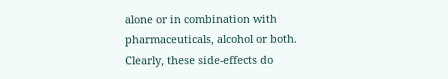alone or in combination with pharmaceuticals, alcohol or both. Clearly, these side-effects do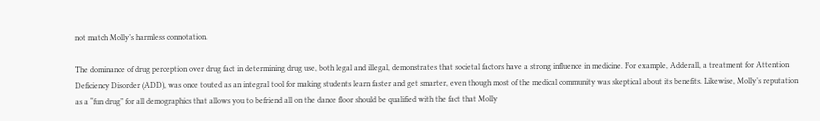not match Molly’s harmless connotation.

The dominance of drug perception over drug fact in determining drug use, both legal and illegal, demonstrates that societal factors have a strong influence in medicine. For example, Adderall, a treatment for Attention Deficiency Disorder (ADD), was once touted as an integral tool for making students learn faster and get smarter, even though most of the medical community was skeptical about its benefits. Likewise, Molly’s reputation as a “fun drug” for all demographics that allows you to befriend all on the dance floor should be qualified with the fact that Molly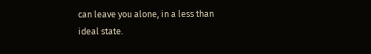can leave you alone, in a less than ideal state.